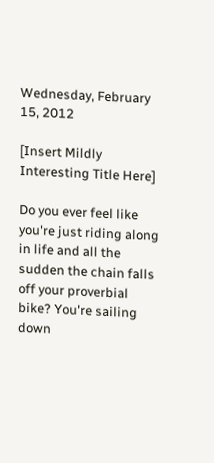Wednesday, February 15, 2012

[Insert Mildly Interesting Title Here]

Do you ever feel like you're just riding along in life and all the sudden the chain falls off your proverbial bike? You're sailing down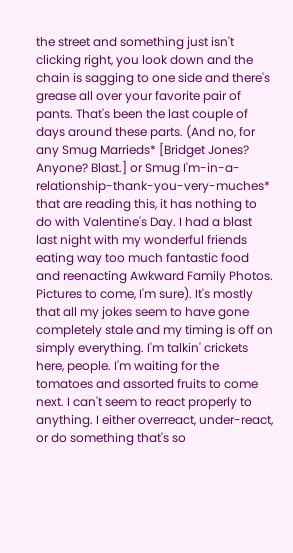the street and something just isn't clicking right, you look down and the chain is sagging to one side and there's grease all over your favorite pair of pants. That's been the last couple of days around these parts. (And no, for any Smug Marrieds* [Bridget Jones? Anyone? Blast.] or Smug I'm-in-a-relationship-thank-you-very-muches* that are reading this, it has nothing to do with Valentine's Day. I had a blast last night with my wonderful friends eating way too much fantastic food and reenacting Awkward Family Photos. Pictures to come, I'm sure). It's mostly that all my jokes seem to have gone completely stale and my timing is off on simply everything. I'm talkin' crickets here, people. I'm waiting for the tomatoes and assorted fruits to come next. I can't seem to react properly to anything. I either overreact, under-react, or do something that's so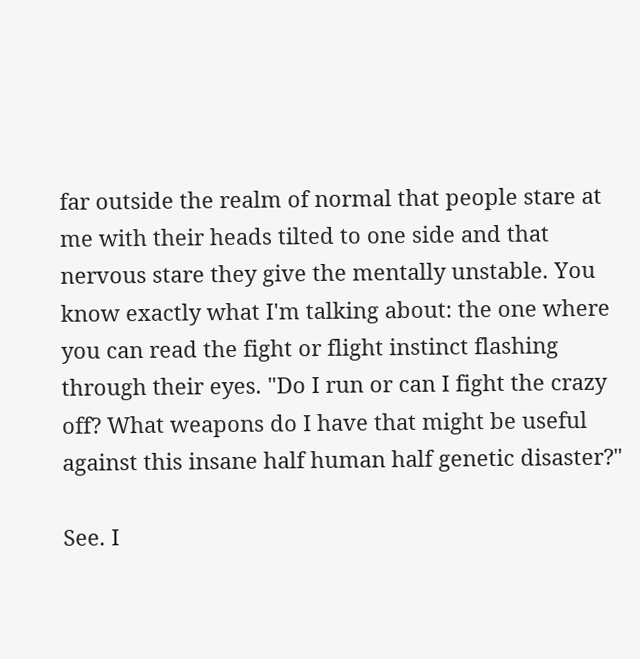far outside the realm of normal that people stare at me with their heads tilted to one side and that nervous stare they give the mentally unstable. You know exactly what I'm talking about: the one where you can read the fight or flight instinct flashing through their eyes. "Do I run or can I fight the crazy off? What weapons do I have that might be useful against this insane half human half genetic disaster?"

See. I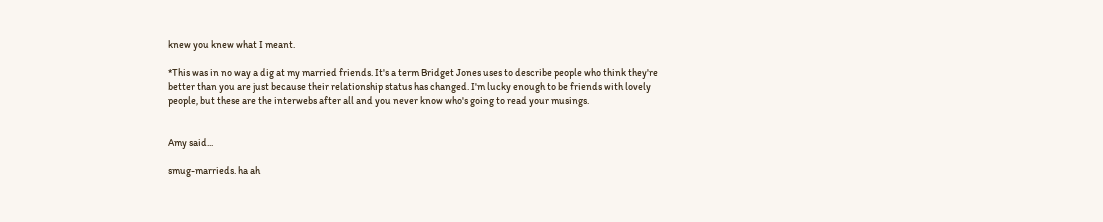knew you knew what I meant.

*This was in no way a dig at my married friends. It's a term Bridget Jones uses to describe people who think they're better than you are just because their relationship status has changed. I'm lucky enough to be friends with lovely people, but these are the interwebs after all and you never know who's going to read your musings.


Amy said...

smug-marrieds. ha ah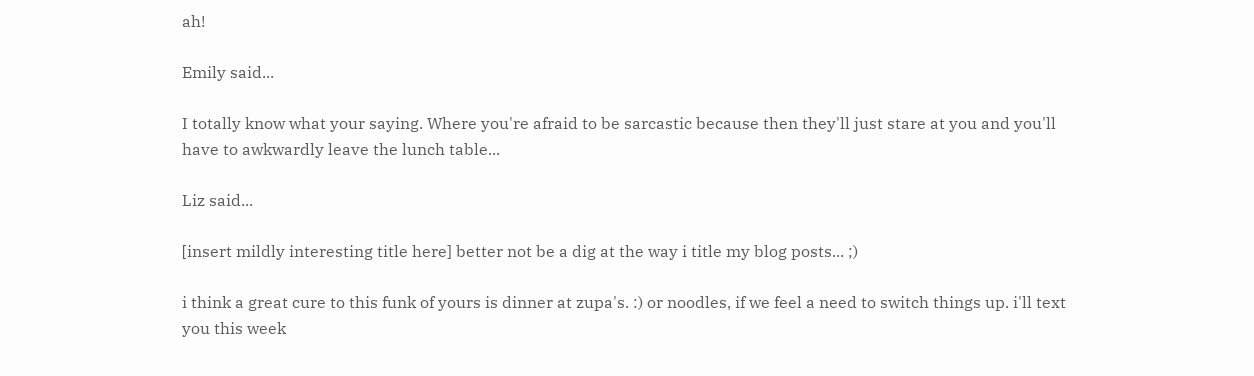ah!

Emily said...

I totally know what your saying. Where you're afraid to be sarcastic because then they'll just stare at you and you'll have to awkwardly leave the lunch table...

Liz said...

[insert mildly interesting title here] better not be a dig at the way i title my blog posts... ;)

i think a great cure to this funk of yours is dinner at zupa's. :) or noodles, if we feel a need to switch things up. i'll text you this week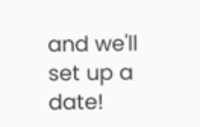and we'll set up a date!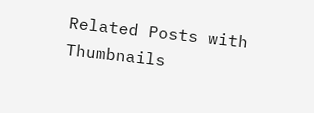Related Posts with Thumbnails